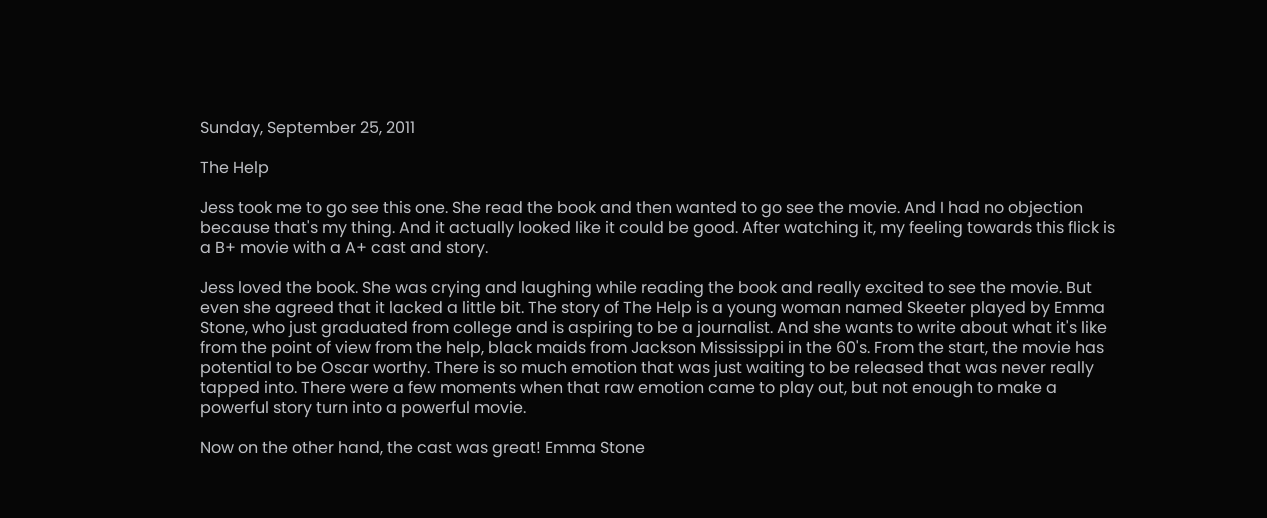Sunday, September 25, 2011

The Help

Jess took me to go see this one. She read the book and then wanted to go see the movie. And I had no objection because that's my thing. And it actually looked like it could be good. After watching it, my feeling towards this flick is a B+ movie with a A+ cast and story.

Jess loved the book. She was crying and laughing while reading the book and really excited to see the movie. But even she agreed that it lacked a little bit. The story of The Help is a young woman named Skeeter played by Emma Stone, who just graduated from college and is aspiring to be a journalist. And she wants to write about what it's like from the point of view from the help, black maids from Jackson Mississippi in the 60's. From the start, the movie has potential to be Oscar worthy. There is so much emotion that was just waiting to be released that was never really tapped into. There were a few moments when that raw emotion came to play out, but not enough to make a powerful story turn into a powerful movie.

Now on the other hand, the cast was great! Emma Stone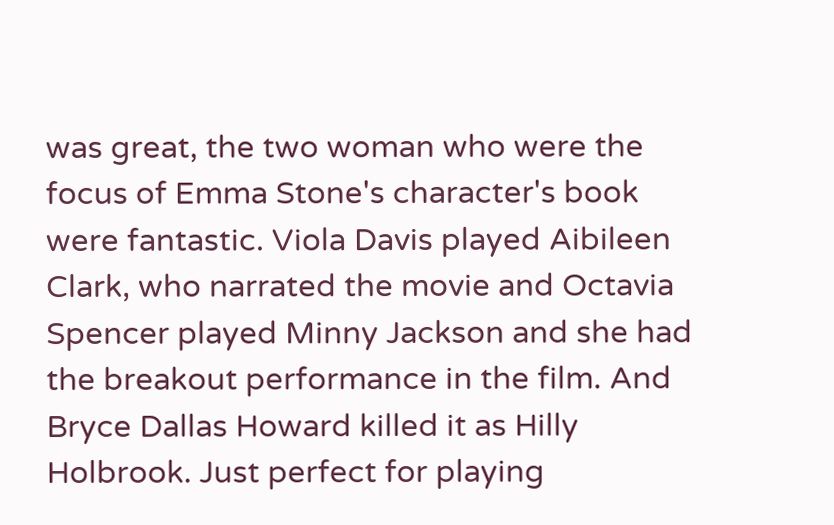was great, the two woman who were the focus of Emma Stone's character's book were fantastic. Viola Davis played Aibileen Clark, who narrated the movie and Octavia Spencer played Minny Jackson and she had the breakout performance in the film. And Bryce Dallas Howard killed it as Hilly Holbrook. Just perfect for playing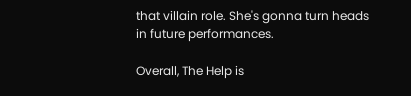that villain role. She's gonna turn heads in future performances.

Overall, The Help is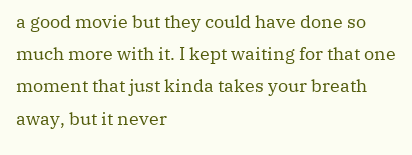a good movie but they could have done so much more with it. I kept waiting for that one moment that just kinda takes your breath away, but it never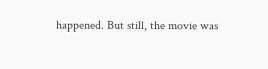happened. But still, the movie was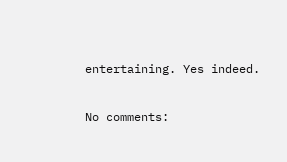entertaining. Yes indeed.

No comments: